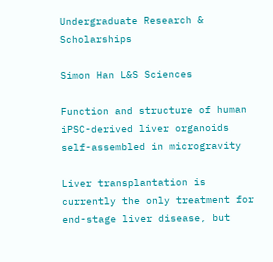Undergraduate Research & Scholarships

Simon Han L&S Sciences

Function and structure of human iPSC-derived liver organoids self-assembled in microgravity

Liver transplantation is currently the only treatment for end-stage liver disease, but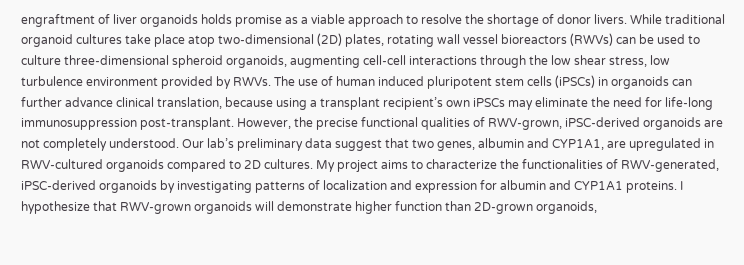engraftment of liver organoids holds promise as a viable approach to resolve the shortage of donor livers. While traditional organoid cultures take place atop two-dimensional (2D) plates, rotating wall vessel bioreactors (RWVs) can be used to culture three-dimensional spheroid organoids, augmenting cell-cell interactions through the low shear stress, low turbulence environment provided by RWVs. The use of human induced pluripotent stem cells (iPSCs) in organoids can further advance clinical translation, because using a transplant recipient’s own iPSCs may eliminate the need for life-long immunosuppression post-transplant. However, the precise functional qualities of RWV-grown, iPSC-derived organoids are not completely understood. Our lab’s preliminary data suggest that two genes, albumin and CYP1A1, are upregulated in RWV-cultured organoids compared to 2D cultures. My project aims to characterize the functionalities of RWV-generated, iPSC-derived organoids by investigating patterns of localization and expression for albumin and CYP1A1 proteins. I hypothesize that RWV-grown organoids will demonstrate higher function than 2D-grown organoids,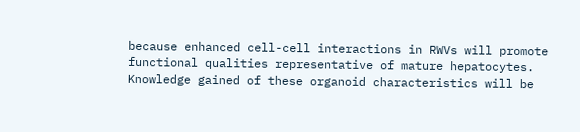because enhanced cell-cell interactions in RWVs will promote functional qualities representative of mature hepatocytes. Knowledge gained of these organoid characteristics will be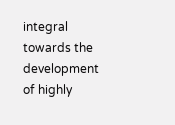integral towards the development of highly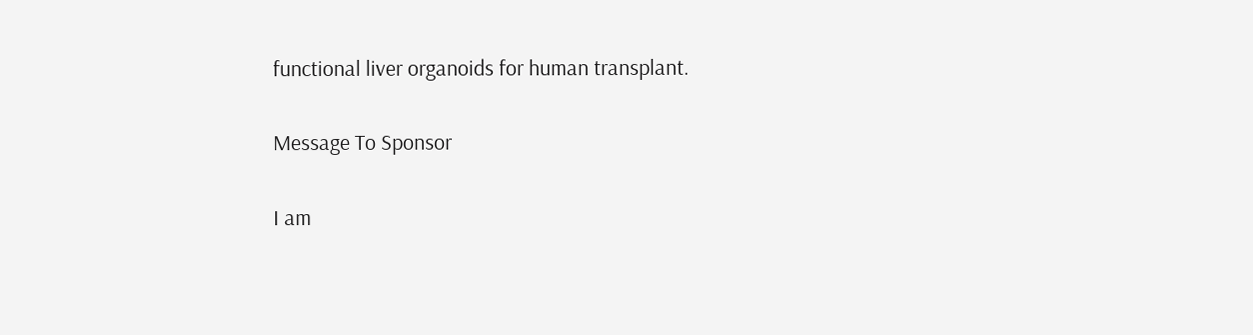functional liver organoids for human transplant.

Message To Sponsor

I am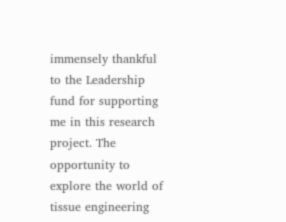immensely thankful to the Leadership fund for supporting me in this research project. The opportunity to explore the world of tissue engineering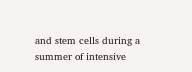and stem cells during a summer of intensive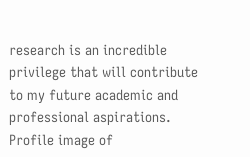research is an incredible privilege that will contribute to my future academic and professional aspirations.
Profile image of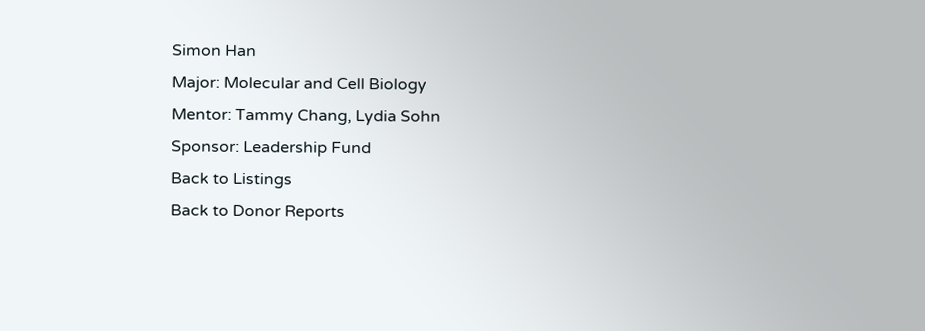Simon Han
Major: Molecular and Cell Biology
Mentor: Tammy Chang, Lydia Sohn
Sponsor: Leadership Fund
Back to Listings
Back to Donor Reports